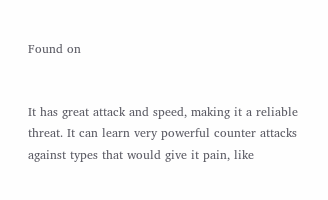Found on


It has great attack and speed, making it a reliable threat. It can learn very powerful counter attacks against types that would give it pain, like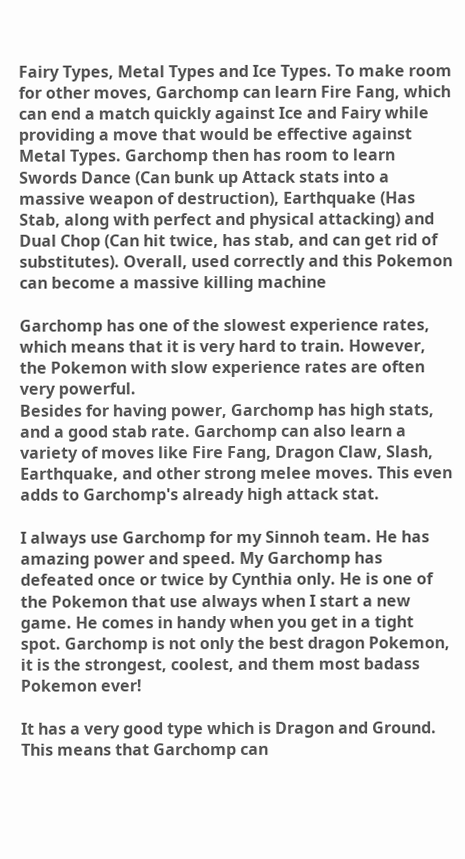Fairy Types, Metal Types and Ice Types. To make room for other moves, Garchomp can learn Fire Fang, which can end a match quickly against Ice and Fairy while providing a move that would be effective against Metal Types. Garchomp then has room to learn Swords Dance (Can bunk up Attack stats into a massive weapon of destruction), Earthquake (Has Stab, along with perfect and physical attacking) and Dual Chop (Can hit twice, has stab, and can get rid of substitutes). Overall, used correctly and this Pokemon can become a massive killing machine

Garchomp has one of the slowest experience rates, which means that it is very hard to train. However, the Pokemon with slow experience rates are often very powerful.
Besides for having power, Garchomp has high stats, and a good stab rate. Garchomp can also learn a variety of moves like Fire Fang, Dragon Claw, Slash, Earthquake, and other strong melee moves. This even adds to Garchomp's already high attack stat.

I always use Garchomp for my Sinnoh team. He has amazing power and speed. My Garchomp has defeated once or twice by Cynthia only. He is one of the Pokemon that use always when I start a new game. He comes in handy when you get in a tight spot. Garchomp is not only the best dragon Pokemon, it is the strongest, coolest, and them most badass Pokemon ever!

It has a very good type which is Dragon and Ground. This means that Garchomp can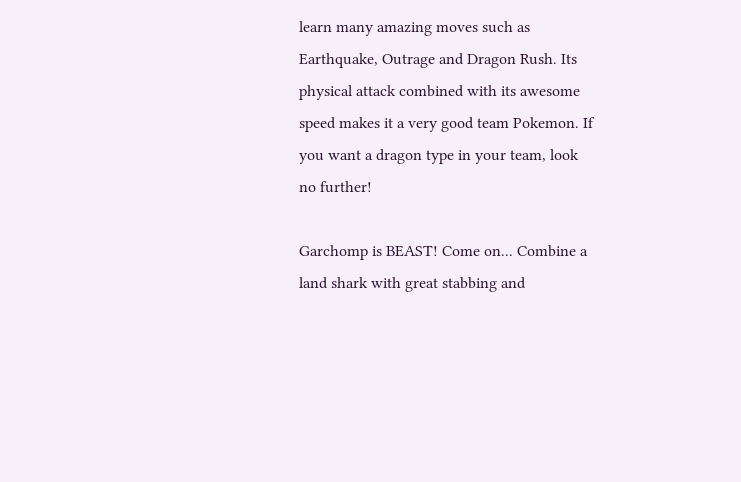learn many amazing moves such as Earthquake, Outrage and Dragon Rush. Its physical attack combined with its awesome speed makes it a very good team Pokemon. If you want a dragon type in your team, look no further!

Garchomp is BEAST! Come on... Combine a land shark with great stabbing and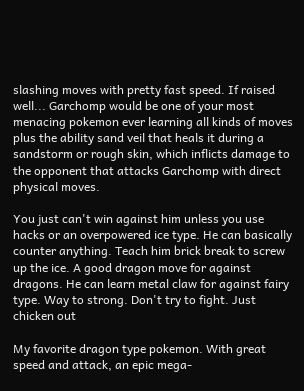slashing moves with pretty fast speed. If raised well... Garchomp would be one of your most menacing pokemon ever learning all kinds of moves plus the ability sand veil that heals it during a sandstorm or rough skin, which inflicts damage to the opponent that attacks Garchomp with direct physical moves.

You just can't win against him unless you use hacks or an overpowered ice type. He can basically counter anything. Teach him brick break to screw up the ice. A good dragon move for against dragons. He can learn metal claw for against fairy type. Way to strong. Don't try to fight. Just chicken out

My favorite dragon type pokemon. With great speed and attack, an epic mega-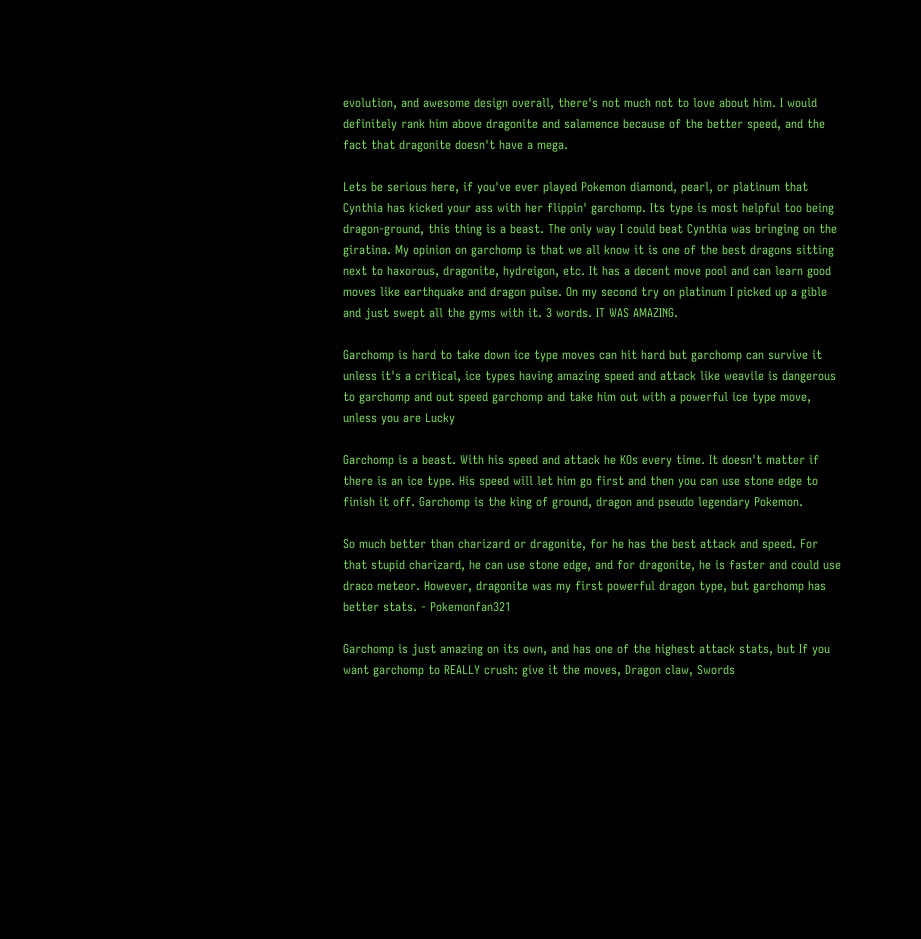evolution, and awesome design overall, there's not much not to love about him. I would definitely rank him above dragonite and salamence because of the better speed, and the fact that dragonite doesn't have a mega.

Lets be serious here, if you've ever played Pokemon diamond, pearl, or platinum that Cynthia has kicked your ass with her flippin' garchomp. Its type is most helpful too being dragon-ground, this thing is a beast. The only way I could beat Cynthia was bringing on the giratina. My opinion on garchomp is that we all know it is one of the best dragons sitting next to haxorous, dragonite, hydreigon, etc. It has a decent move pool and can learn good moves like earthquake and dragon pulse. On my second try on platinum I picked up a gible and just swept all the gyms with it. 3 words. IT WAS AMAZING.

Garchomp is hard to take down ice type moves can hit hard but garchomp can survive it unless it's a critical, ice types having amazing speed and attack like weavile is dangerous to garchomp and out speed garchomp and take him out with a powerful ice type move, unless you are Lucky

Garchomp is a beast. With his speed and attack he KOs every time. It doesn't matter if there is an ice type. His speed will let him go first and then you can use stone edge to finish it off. Garchomp is the king of ground, dragon and pseudo legendary Pokemon.

So much better than charizard or dragonite, for he has the best attack and speed. For that stupid charizard, he can use stone edge, and for dragonite, he is faster and could use draco meteor. However, dragonite was my first powerful dragon type, but garchomp has better stats. - Pokemonfan321

Garchomp is just amazing on its own, and has one of the highest attack stats, but If you want garchomp to REALLY crush: give it the moves, Dragon claw, Swords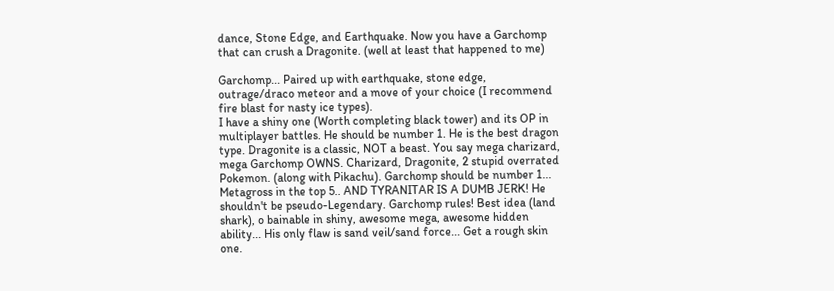dance, Stone Edge, and Earthquake. Now you have a Garchomp that can crush a Dragonite. (well at least that happened to me)

Garchomp... Paired up with earthquake, stone edge, outrage/draco meteor and a move of your choice (I recommend fire blast for nasty ice types).
I have a shiny one (Worth completing black tower) and its OP in multiplayer battles. He should be number 1. He is the best dragon type. Dragonite is a classic, NOT a beast. You say mega charizard, mega Garchomp OWNS. Charizard, Dragonite, 2 stupid overrated Pokemon. (along with Pikachu). Garchomp should be number 1... Metagross in the top 5.. AND TYRANITAR IS A DUMB JERK! He shouldn't be pseudo-Legendary. Garchomp rules! Best idea (land shark), o bainable in shiny, awesome mega, awesome hidden ability... His only flaw is sand veil/sand force... Get a rough skin one.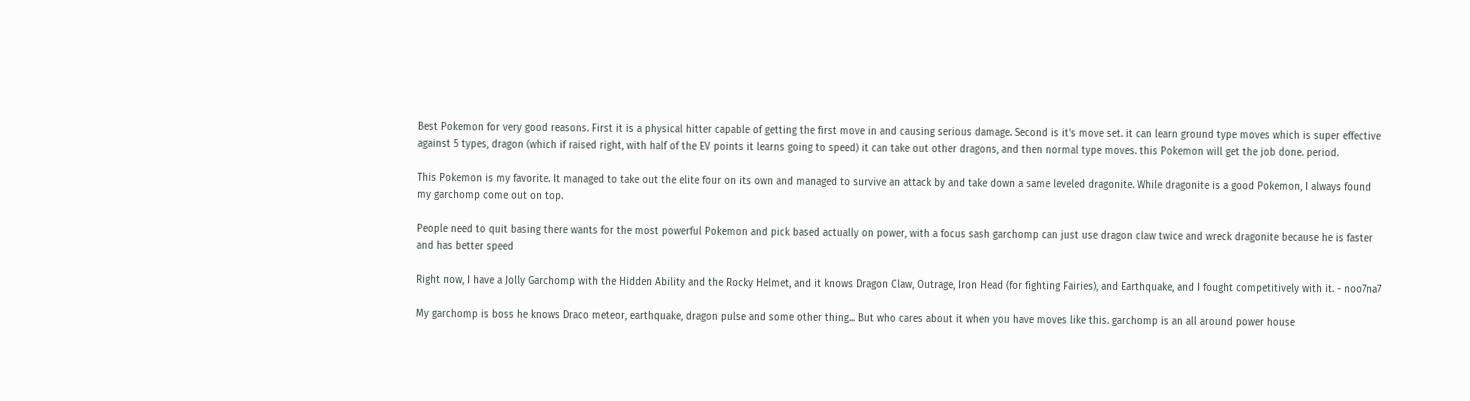Best Pokemon for very good reasons. First it is a physical hitter capable of getting the first move in and causing serious damage. Second is it's move set. it can learn ground type moves which is super effective against 5 types, dragon (which if raised right, with half of the EV points it learns going to speed) it can take out other dragons, and then normal type moves. this Pokemon will get the job done. period.

This Pokemon is my favorite. It managed to take out the elite four on its own and managed to survive an attack by and take down a same leveled dragonite. While dragonite is a good Pokemon, I always found my garchomp come out on top.

People need to quit basing there wants for the most powerful Pokemon and pick based actually on power, with a focus sash garchomp can just use dragon claw twice and wreck dragonite because he is faster and has better speed

Right now, I have a Jolly Garchomp with the Hidden Ability and the Rocky Helmet, and it knows Dragon Claw, Outrage, Iron Head (for fighting Fairies), and Earthquake, and I fought competitively with it. - noo7na7

My garchomp is boss he knows Draco meteor, earthquake, dragon pulse and some other thing... But who cares about it when you have moves like this. garchomp is an all around power house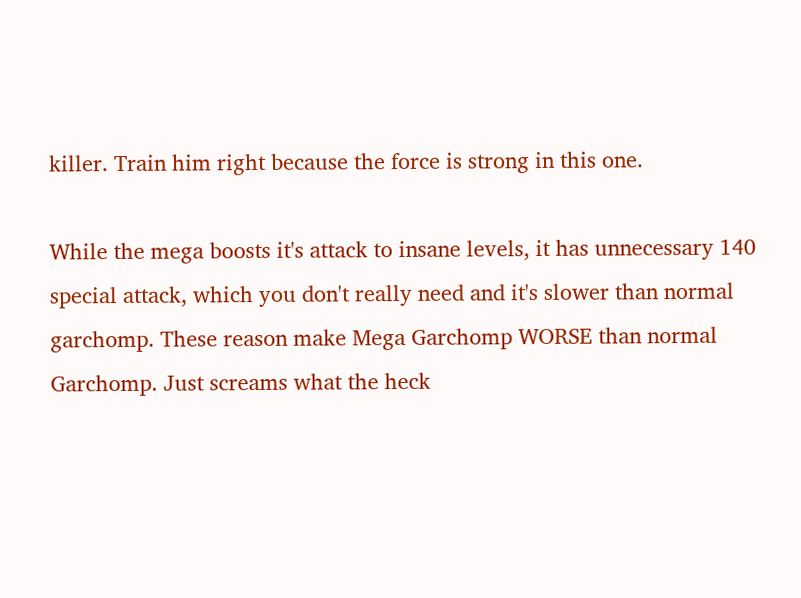killer. Train him right because the force is strong in this one.

While the mega boosts it's attack to insane levels, it has unnecessary 140 special attack, which you don't really need and it's slower than normal garchomp. These reason make Mega Garchomp WORSE than normal Garchomp. Just screams what the heck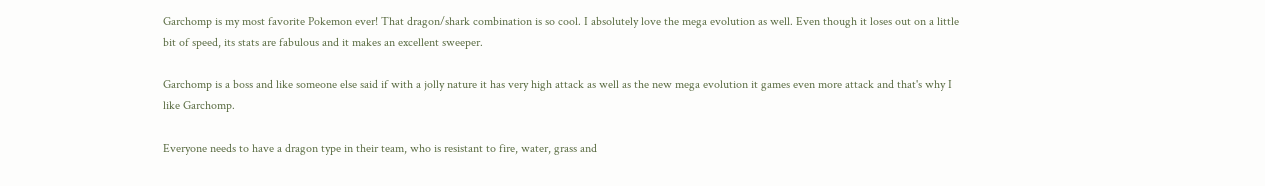Garchomp is my most favorite Pokemon ever! That dragon/shark combination is so cool. I absolutely love the mega evolution as well. Even though it loses out on a little bit of speed, its stats are fabulous and it makes an excellent sweeper.

Garchomp is a boss and like someone else said if with a jolly nature it has very high attack as well as the new mega evolution it games even more attack and that's why I like Garchomp.

Everyone needs to have a dragon type in their team, who is resistant to fire, water, grass and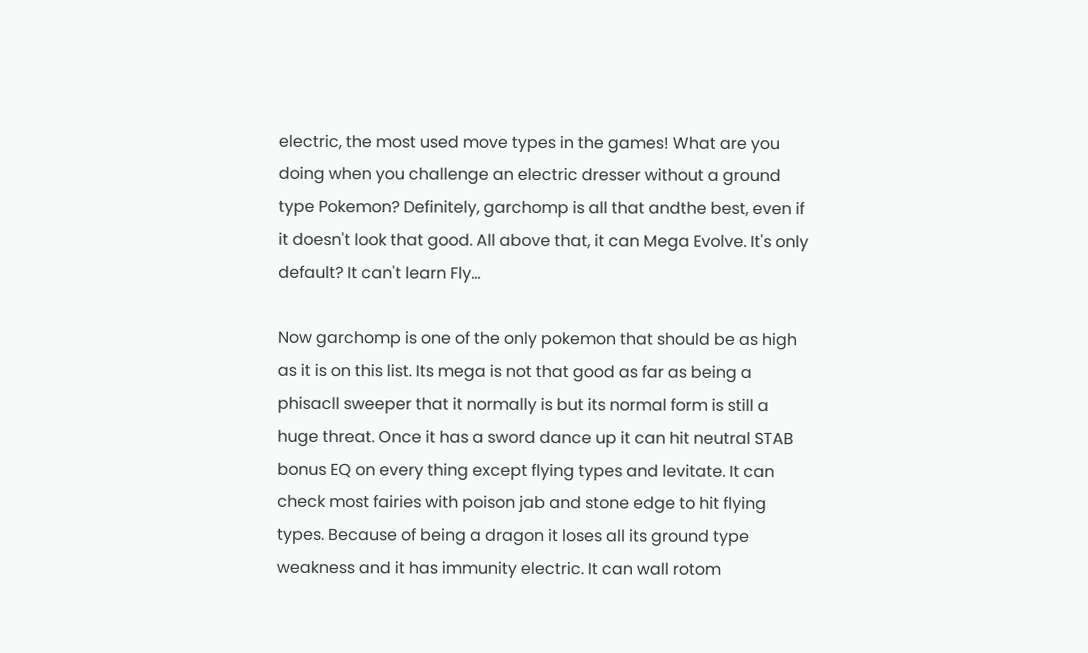electric, the most used move types in the games! What are you doing when you challenge an electric dresser without a ground type Pokemon? Definitely, garchomp is all that andthe best, even if it doesn't look that good. All above that, it can Mega Evolve. It's only default? It can't learn Fly...

Now garchomp is one of the only pokemon that should be as high as it is on this list. Its mega is not that good as far as being a phisacll sweeper that it normally is but its normal form is still a huge threat. Once it has a sword dance up it can hit neutral STAB bonus EQ on every thing except flying types and levitate. It can check most fairies with poison jab and stone edge to hit flying types. Because of being a dragon it loses all its ground type weakness and it has immunity electric. It can wall rotom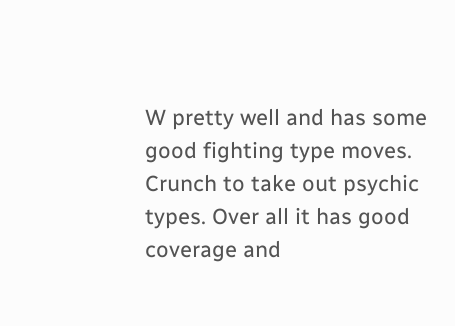W pretty well and has some good fighting type moves. Crunch to take out psychic types. Over all it has good coverage and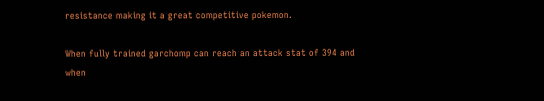resistance making it a great competitive pokemon.

When fully trained garchomp can reach an attack stat of 394 and when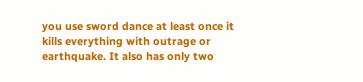you use sword dance at least once it kills everything with outrage or earthquake. It also has only two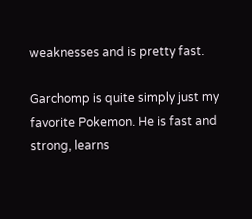weaknesses and is pretty fast.

Garchomp is quite simply just my favorite Pokemon. He is fast and strong, learns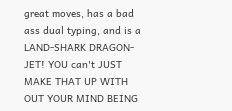great moves, has a bad ass dual typing, and is a LAND-SHARK DRAGON-JET! YOU can't JUST MAKE THAT UP WITH OUT YOUR MIND BEING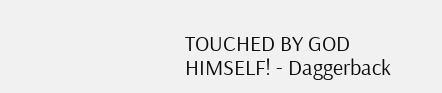TOUCHED BY GOD HIMSELF! - Daggerback